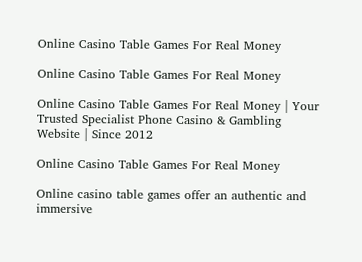Online Casino Table Games For Real Money

Online Casino Table Games For Real Money

Online Casino Table Games For Real Money | Your Trusted Specialist Phone Casino & Gambling Website | Since 2012

Online Casino Table Games For Real Money

Online casino table games offer an authentic and immersive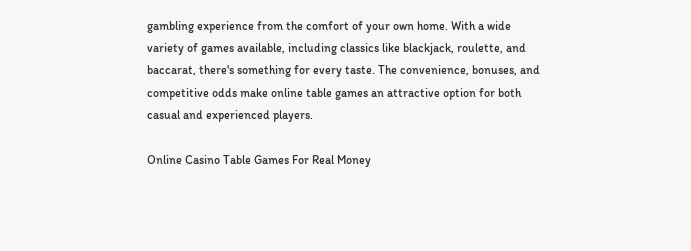gambling experience from the comfort of your own home. With a wide variety of games available, including classics like blackjack, roulette, and baccarat, there's something for every taste. The convenience, bonuses, and competitive odds make online table games an attractive option for both casual and experienced players.

Online Casino Table Games For Real Money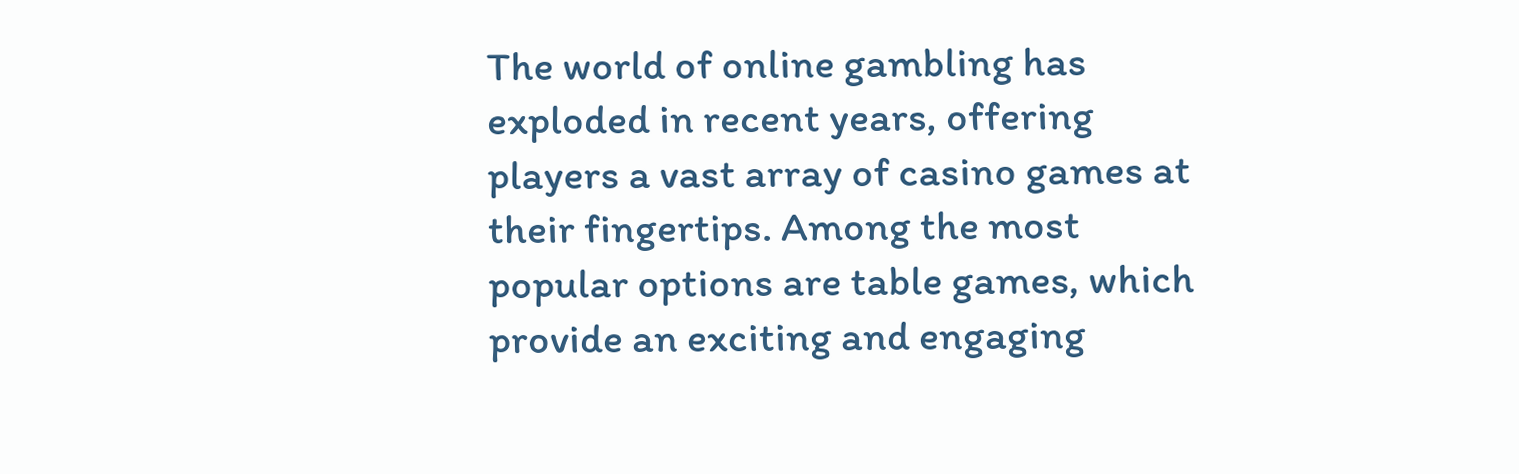The world of online gambling has exploded in recent years, offering players a vast array of casino games at their fingertips. Among the most popular options are table games, which provide an exciting and engaging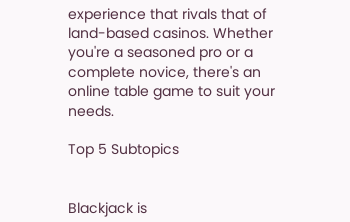experience that rivals that of land-based casinos. Whether you're a seasoned pro or a complete novice, there's an online table game to suit your needs.

Top 5 Subtopics


Blackjack is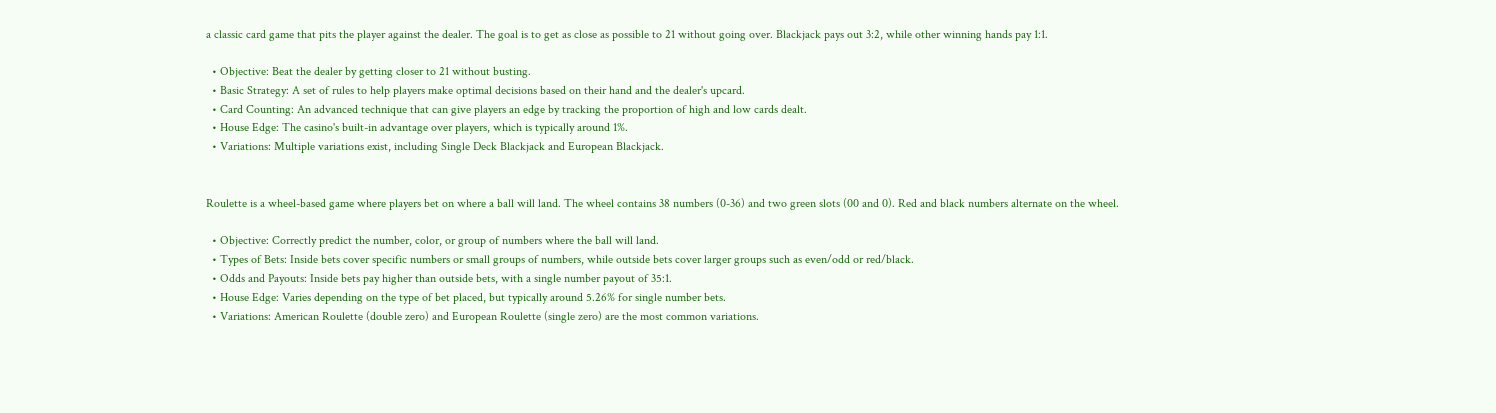a classic card game that pits the player against the dealer. The goal is to get as close as possible to 21 without going over. Blackjack pays out 3:2, while other winning hands pay 1:1.

  • Objective: Beat the dealer by getting closer to 21 without busting.
  • Basic Strategy: A set of rules to help players make optimal decisions based on their hand and the dealer's upcard.
  • Card Counting: An advanced technique that can give players an edge by tracking the proportion of high and low cards dealt.
  • House Edge: The casino's built-in advantage over players, which is typically around 1%.
  • Variations: Multiple variations exist, including Single Deck Blackjack and European Blackjack.


Roulette is a wheel-based game where players bet on where a ball will land. The wheel contains 38 numbers (0-36) and two green slots (00 and 0). Red and black numbers alternate on the wheel.

  • Objective: Correctly predict the number, color, or group of numbers where the ball will land.
  • Types of Bets: Inside bets cover specific numbers or small groups of numbers, while outside bets cover larger groups such as even/odd or red/black.
  • Odds and Payouts: Inside bets pay higher than outside bets, with a single number payout of 35:1.
  • House Edge: Varies depending on the type of bet placed, but typically around 5.26% for single number bets.
  • Variations: American Roulette (double zero) and European Roulette (single zero) are the most common variations.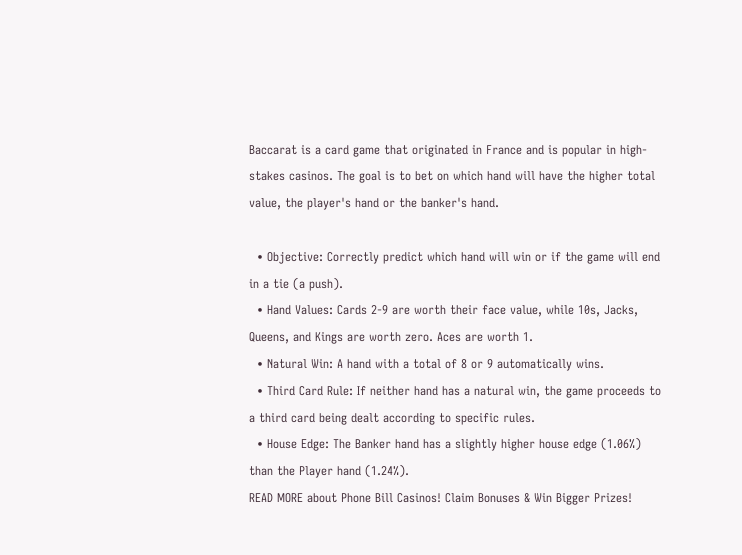Baccarat is a card game that originated in France and is popular in high-stakes casinos. The goal is to bet on which hand will have the higher total value, the player's hand or the banker's hand.

  • Objective: Correctly predict which hand will win or if the game will end in a tie (a push).
  • Hand Values: Cards 2-9 are worth their face value, while 10s, Jacks, Queens, and Kings are worth zero. Aces are worth 1.
  • Natural Win: A hand with a total of 8 or 9 automatically wins.
  • Third Card Rule: If neither hand has a natural win, the game proceeds to a third card being dealt according to specific rules.
  • House Edge: The Banker hand has a slightly higher house edge (1.06%) than the Player hand (1.24%).
READ MORE about Phone Bill Casinos! Claim Bonuses & Win Bigger Prizes!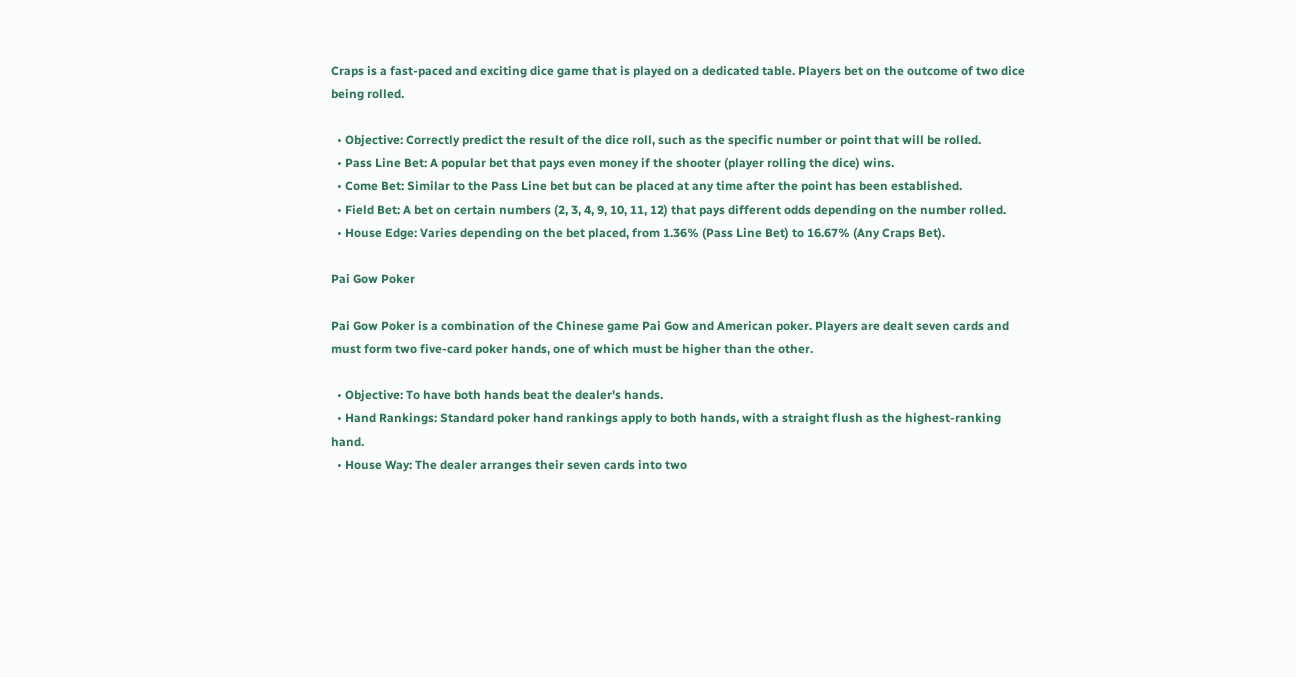Craps is a fast-paced and exciting dice game that is played on a dedicated table. Players bet on the outcome of two dice being rolled.

  • Objective: Correctly predict the result of the dice roll, such as the specific number or point that will be rolled.
  • Pass Line Bet: A popular bet that pays even money if the shooter (player rolling the dice) wins.
  • Come Bet: Similar to the Pass Line bet but can be placed at any time after the point has been established.
  • Field Bet: A bet on certain numbers (2, 3, 4, 9, 10, 11, 12) that pays different odds depending on the number rolled.
  • House Edge: Varies depending on the bet placed, from 1.36% (Pass Line Bet) to 16.67% (Any Craps Bet).

Pai Gow Poker

Pai Gow Poker is a combination of the Chinese game Pai Gow and American poker. Players are dealt seven cards and must form two five-card poker hands, one of which must be higher than the other.

  • Objective: To have both hands beat the dealer's hands.
  • Hand Rankings: Standard poker hand rankings apply to both hands, with a straight flush as the highest-ranking hand.
  • House Way: The dealer arranges their seven cards into two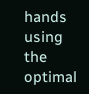hands using the optimal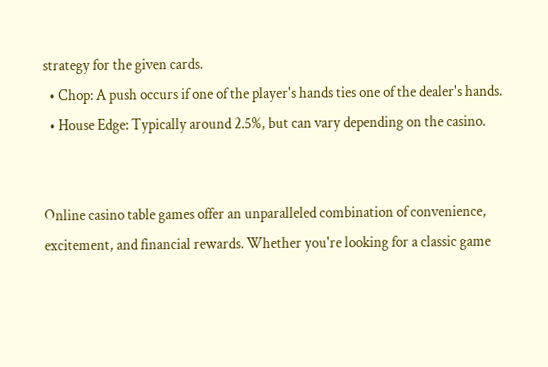strategy for the given cards.
  • Chop: A push occurs if one of the player's hands ties one of the dealer's hands.
  • House Edge: Typically around 2.5%, but can vary depending on the casino.


Online casino table games offer an unparalleled combination of convenience, excitement, and financial rewards. Whether you're looking for a classic game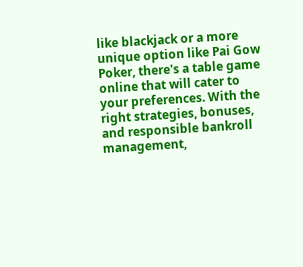like blackjack or a more unique option like Pai Gow Poker, there's a table game online that will cater to your preferences. With the right strategies, bonuses, and responsible bankroll management,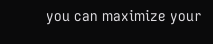you can maximize your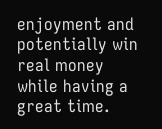enjoyment and potentially win real money while having a great time.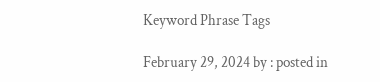Keyword Phrase Tags

February 29, 2024 by : posted in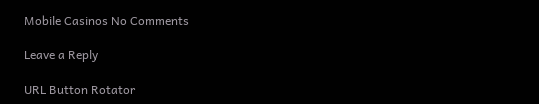Mobile Casinos No Comments

Leave a Reply

URL Button Rotator